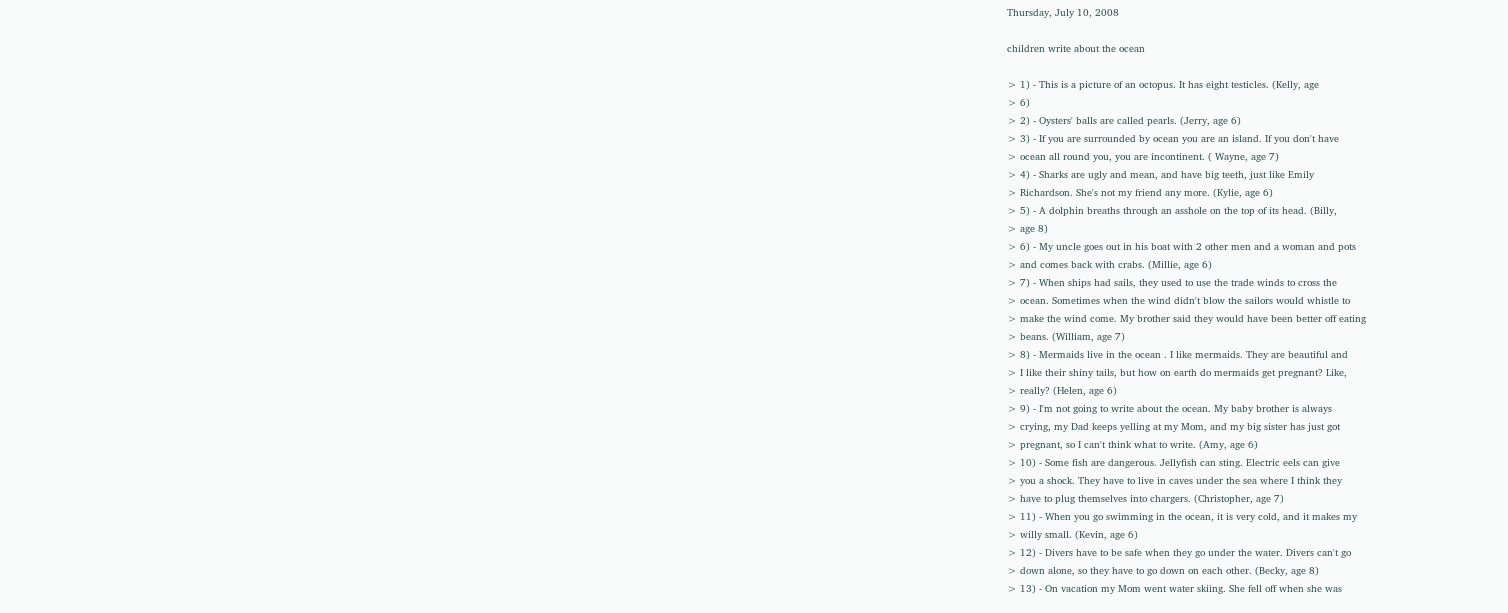Thursday, July 10, 2008

children write about the ocean

> 1) - This is a picture of an octopus. It has eight testicles. (Kelly, age
> 6)
> 2) - Oysters' balls are called pearls. (Jerry, age 6)
> 3) - If you are surrounded by ocean you are an island. If you don't have
> ocean all round you, you are incontinent. ( Wayne, age 7)
> 4) - Sharks are ugly and mean, and have big teeth, just like Emily
> Richardson. She's not my friend any more. (Kylie, age 6)
> 5) - A dolphin breaths through an asshole on the top of its head. (Billy,
> age 8)
> 6) - My uncle goes out in his boat with 2 other men and a woman and pots
> and comes back with crabs. (Millie, age 6)
> 7) - When ships had sails, they used to use the trade winds to cross the
> ocean. Sometimes when the wind didn't blow the sailors would whistle to
> make the wind come. My brother said they would have been better off eating
> beans. (William, age 7)
> 8) - Mermaids live in the ocean . I like mermaids. They are beautiful and
> I like their shiny tails, but how on earth do mermaids get pregnant? Like,
> really? (Helen, age 6)
> 9) - I'm not going to write about the ocean. My baby brother is always
> crying, my Dad keeps yelling at my Mom, and my big sister has just got
> pregnant, so I can't think what to write. (Amy, age 6)
> 10) - Some fish are dangerous. Jellyfish can sting. Electric eels can give
> you a shock. They have to live in caves under the sea where I think they
> have to plug themselves into chargers. (Christopher, age 7)
> 11) - When you go swimming in the ocean, it is very cold, and it makes my
> willy small. (Kevin, age 6)
> 12) - Divers have to be safe when they go under the water. Divers can't go
> down alone, so they have to go down on each other. (Becky, age 8)
> 13) - On vacation my Mom went water skiing. She fell off when she was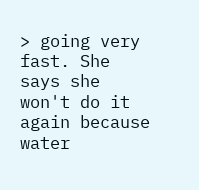> going very fast. She says she won't do it again because water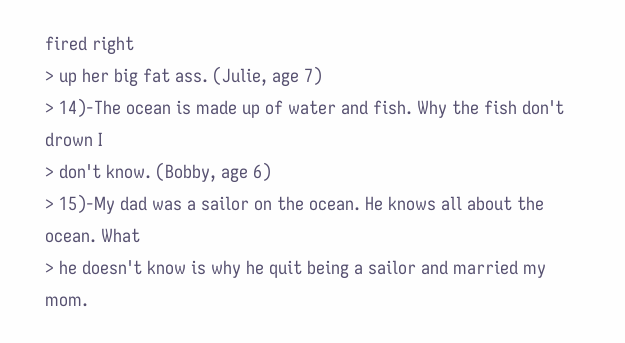fired right
> up her big fat ass. (Julie, age 7)
> 14)-The ocean is made up of water and fish. Why the fish don't drown I
> don't know. (Bobby, age 6)
> 15)-My dad was a sailor on the ocean. He knows all about the ocean. What
> he doesn't know is why he quit being a sailor and married my mom.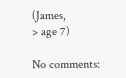(James,
> age 7)

No comments: